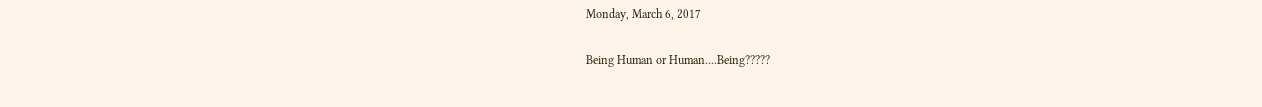Monday, March 6, 2017

Being Human or Human....Being?????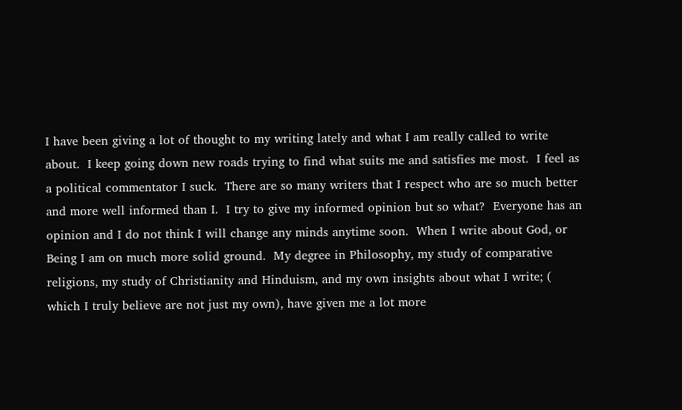I have been giving a lot of thought to my writing lately and what I am really called to write about.  I keep going down new roads trying to find what suits me and satisfies me most.  I feel as a political commentator I suck.  There are so many writers that I respect who are so much better and more well informed than I.  I try to give my informed opinion but so what?  Everyone has an opinion and I do not think I will change any minds anytime soon.  When I write about God, or Being I am on much more solid ground.  My degree in Philosophy, my study of comparative religions, my study of Christianity and Hinduism, and my own insights about what I write; ( which I truly believe are not just my own), have given me a lot more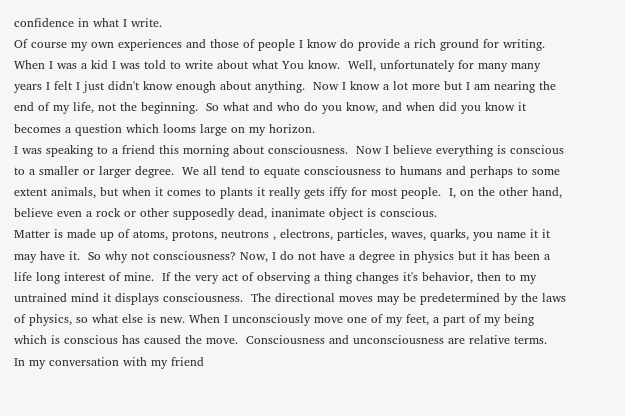confidence in what I write.
Of course my own experiences and those of people I know do provide a rich ground for writing. When I was a kid I was told to write about what You know.  Well, unfortunately for many many years I felt I just didn't know enough about anything.  Now I know a lot more but I am nearing the end of my life, not the beginning.  So what and who do you know, and when did you know it becomes a question which looms large on my horizon.
I was speaking to a friend this morning about consciousness.  Now I believe everything is conscious to a smaller or larger degree.  We all tend to equate consciousness to humans and perhaps to some extent animals, but when it comes to plants it really gets iffy for most people.  I, on the other hand, believe even a rock or other supposedly dead, inanimate object is conscious.
Matter is made up of atoms, protons, neutrons , electrons, particles, waves, quarks, you name it it may have it.  So why not consciousness? Now, I do not have a degree in physics but it has been a life long interest of mine.  If the very act of observing a thing changes it's behavior, then to my untrained mind it displays consciousness.  The directional moves may be predetermined by the laws of physics, so what else is new. When I unconsciously move one of my feet, a part of my being which is conscious has caused the move.  Consciousness and unconsciousness are relative terms.
In my conversation with my friend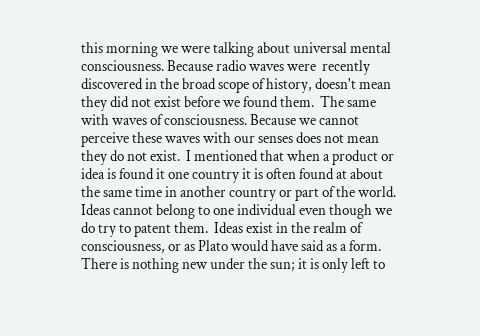this morning we were talking about universal mental consciousness. Because radio waves were  recently discovered in the broad scope of history, doesn't mean they did not exist before we found them.  The same with waves of consciousness. Because we cannot perceive these waves with our senses does not mean they do not exist.  I mentioned that when a product or idea is found it one country it is often found at about the same time in another country or part of the world. Ideas cannot belong to one individual even though we do try to patent them.  Ideas exist in the realm of consciousness, or as Plato would have said as a form.  There is nothing new under the sun; it is only left to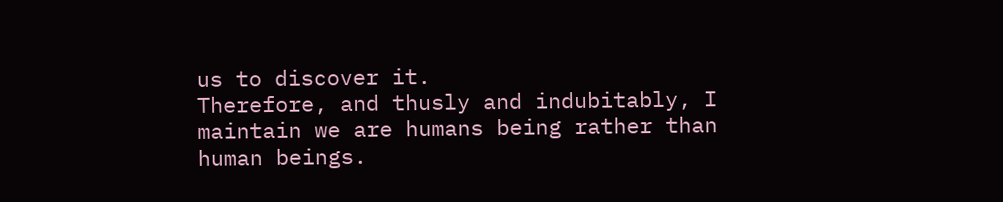us to discover it.
Therefore, and thusly and indubitably, I maintain we are humans being rather than human beings.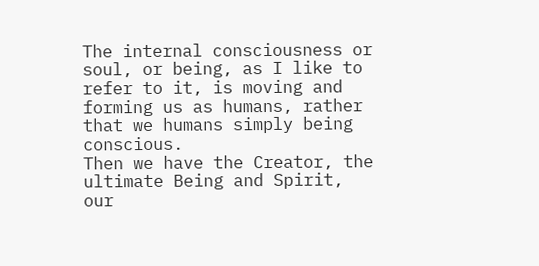The internal consciousness or soul, or being, as I like to refer to it, is moving and forming us as humans, rather that we humans simply being conscious.
Then we have the Creator, the ultimate Being and Spirit, our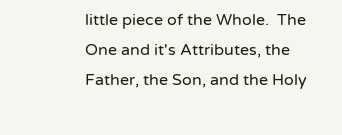little piece of the Whole.  The One and it's Attributes, the Father, the Son, and the Holy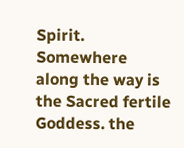Spirit.  Somewhere along the way is the Sacred fertile Goddess. the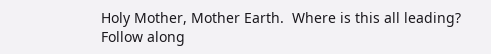Holy Mother, Mother Earth.  Where is this all leading?  Follow along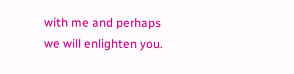with me and perhaps we will enlighten you.